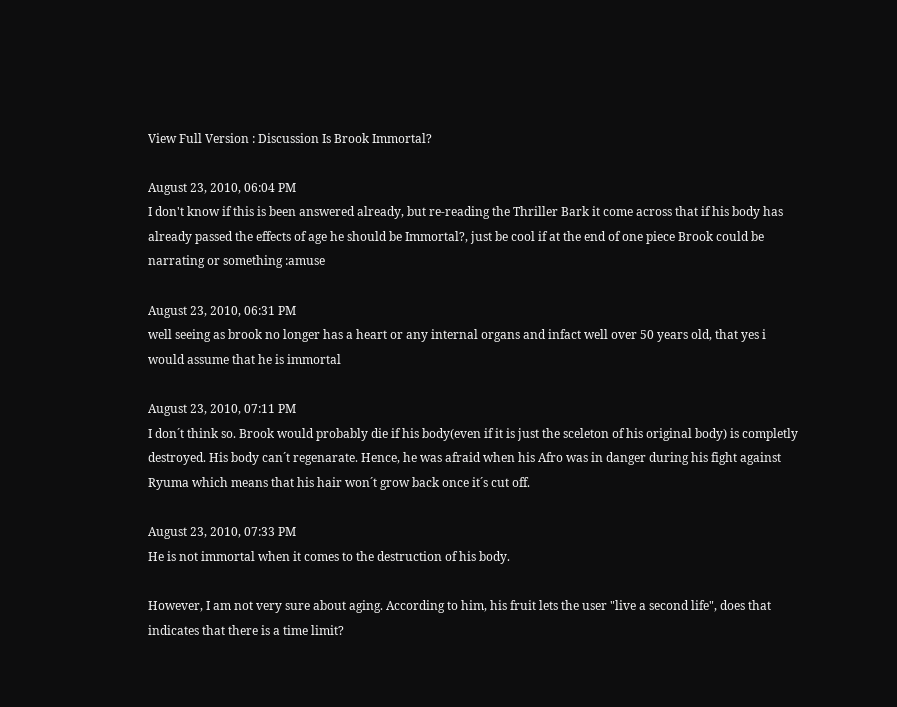View Full Version : Discussion Is Brook Immortal?

August 23, 2010, 06:04 PM
I don't know if this is been answered already, but re-reading the Thriller Bark it come across that if his body has already passed the effects of age he should be Immortal?, just be cool if at the end of one piece Brook could be narrating or something :amuse

August 23, 2010, 06:31 PM
well seeing as brook no longer has a heart or any internal organs and infact well over 50 years old, that yes i would assume that he is immortal

August 23, 2010, 07:11 PM
I don´t think so. Brook would probably die if his body(even if it is just the sceleton of his original body) is completly destroyed. His body can´t regenarate. Hence, he was afraid when his Afro was in danger during his fight against Ryuma which means that his hair won´t grow back once it´s cut off.

August 23, 2010, 07:33 PM
He is not immortal when it comes to the destruction of his body.

However, I am not very sure about aging. According to him, his fruit lets the user "live a second life", does that indicates that there is a time limit?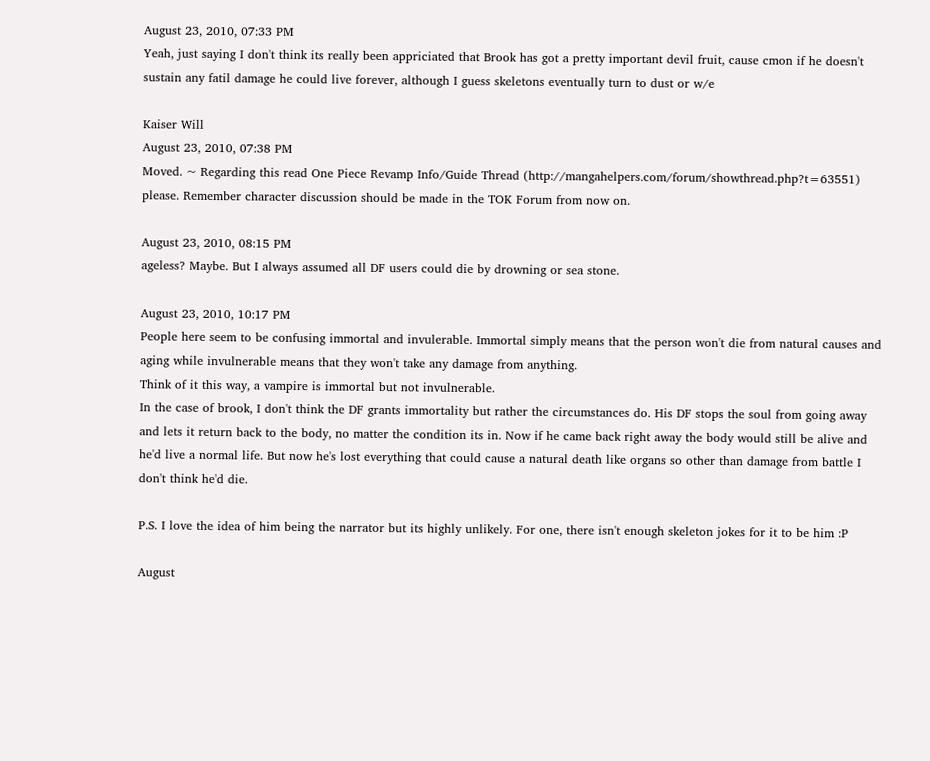August 23, 2010, 07:33 PM
Yeah, just saying I don't think its really been appriciated that Brook has got a pretty important devil fruit, cause cmon if he doesn't sustain any fatil damage he could live forever, although I guess skeletons eventually turn to dust or w/e

Kaiser Will
August 23, 2010, 07:38 PM
Moved. ~ Regarding this read One Piece Revamp Info/Guide Thread (http://mangahelpers.com/forum/showthread.php?t=63551) please. Remember character discussion should be made in the TOK Forum from now on.

August 23, 2010, 08:15 PM
ageless? Maybe. But I always assumed all DF users could die by drowning or sea stone.

August 23, 2010, 10:17 PM
People here seem to be confusing immortal and invulerable. Immortal simply means that the person won't die from natural causes and aging while invulnerable means that they won't take any damage from anything.
Think of it this way, a vampire is immortal but not invulnerable.
In the case of brook, I don't think the DF grants immortality but rather the circumstances do. His DF stops the soul from going away and lets it return back to the body, no matter the condition its in. Now if he came back right away the body would still be alive and he'd live a normal life. But now he's lost everything that could cause a natural death like organs so other than damage from battle I don't think he'd die.

P.S. I love the idea of him being the narrator but its highly unlikely. For one, there isn't enough skeleton jokes for it to be him :P

August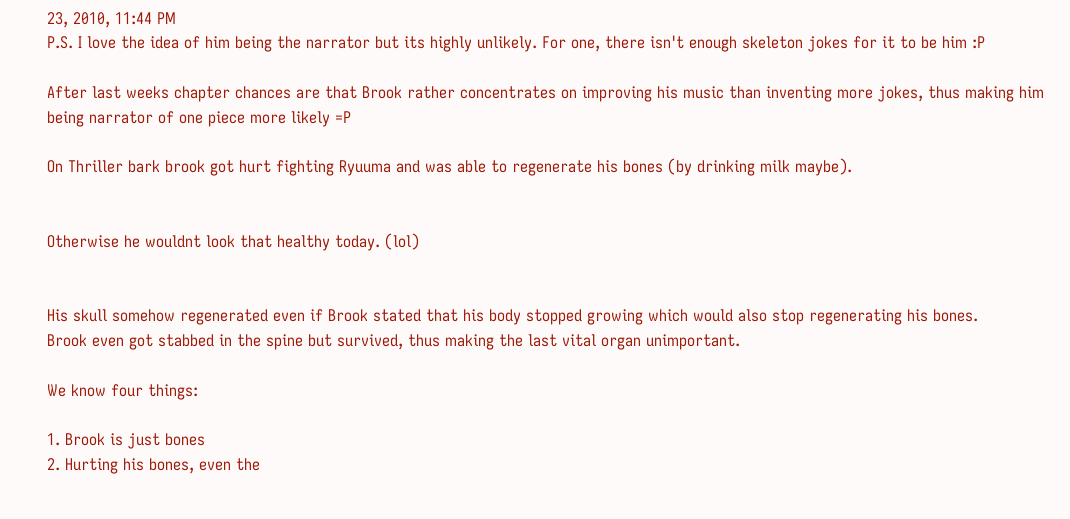23, 2010, 11:44 PM
P.S. I love the idea of him being the narrator but its highly unlikely. For one, there isn't enough skeleton jokes for it to be him :P

After last weeks chapter chances are that Brook rather concentrates on improving his music than inventing more jokes, thus making him being narrator of one piece more likely =P

On Thriller bark brook got hurt fighting Ryuuma and was able to regenerate his bones (by drinking milk maybe).


Otherwise he wouldnt look that healthy today. (lol)


His skull somehow regenerated even if Brook stated that his body stopped growing which would also stop regenerating his bones.
Brook even got stabbed in the spine but survived, thus making the last vital organ unimportant.

We know four things:

1. Brook is just bones
2. Hurting his bones, even the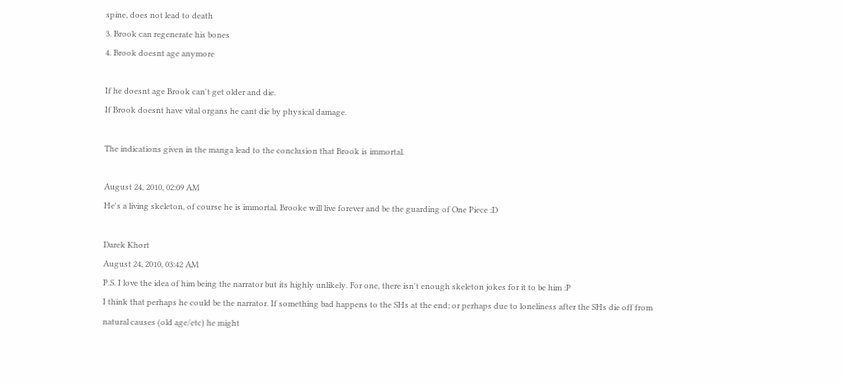spine, does not lead to death
3. Brook can regenerate his bones
4. Brook doesnt age anymore

If he doesnt age Brook can't get older and die.
If Brook doesnt have vital organs he cant die by physical damage.

The indications given in the manga lead to the conclusion that Brook is immortal.

August 24, 2010, 02:09 AM
He's a living skeleton, of course he is immortal. Brooke will live forever and be the guarding of One Piece :D

Darek Khort
August 24, 2010, 03:42 AM
P.S. I love the idea of him being the narrator but its highly unlikely. For one, there isn't enough skeleton jokes for it to be him :P
I think that perhaps he could be the narrator. If something bad happens to the SHs at the end; or perhaps due to loneliness after the SHs die off from natural causes (old age/etc) he might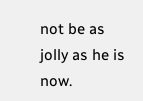not be as jolly as he is now.